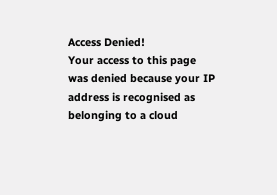Access Denied!
Your access to this page was denied because your IP address is recognised as belonging to a cloud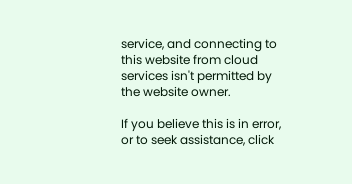service, and connecting to this website from cloud services isn't permitted by the website owner.

If you believe this is in error, or to seek assistance, click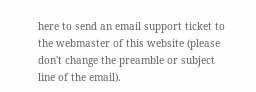here to send an email support ticket to the webmaster of this website (please don't change the preamble or subject line of the email).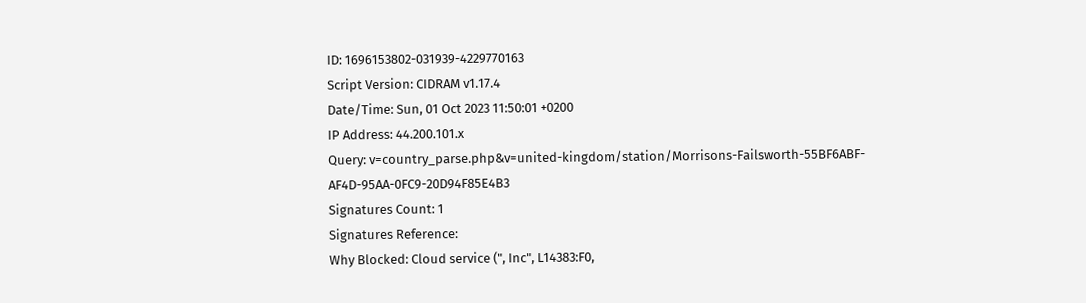ID: 1696153802-031939-4229770163
Script Version: CIDRAM v1.17.4
Date/Time: Sun, 01 Oct 2023 11:50:01 +0200
IP Address: 44.200.101.x
Query: v=country_parse.php&v=united-kingdom/station/Morrisons-Failsworth-55BF6ABF-AF4D-95AA-0FC9-20D94F85E4B3
Signatures Count: 1
Signatures Reference:
Why Blocked: Cloud service (", Inc", L14383:F0,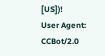[US])!
User Agent: CCBot/2.0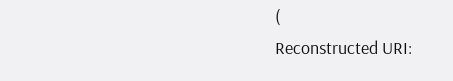(
Reconstructed URI: